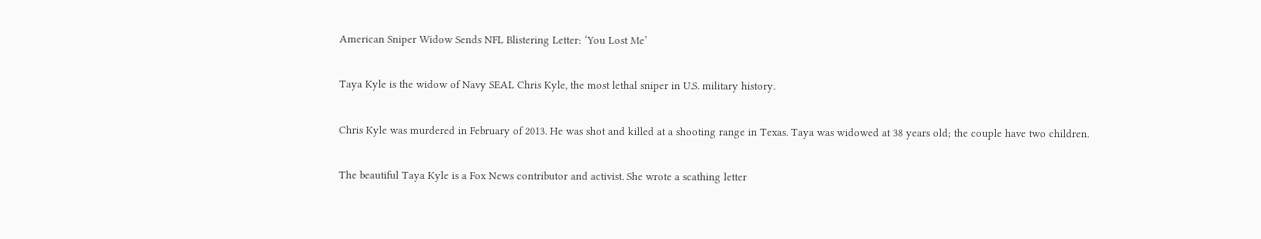American Sniper Widow Sends NFL Blistering Letter: ‘You Lost Me’

Taya Kyle is the widow of Navy SEAL Chris Kyle, the most lethal sniper in U.S. military history.

Chris Kyle was murdered in February of 2013. He was shot and killed at a shooting range in Texas. Taya was widowed at 38 years old; the couple have two children.

The beautiful Taya Kyle is a Fox News contributor and activist. She wrote a scathing letter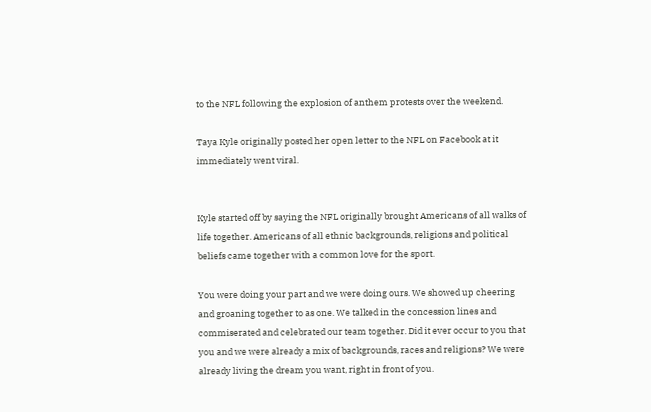to the NFL following the explosion of anthem protests over the weekend.

Taya Kyle originally posted her open letter to the NFL on Facebook at it immediately went viral.


Kyle started off by saying the NFL originally brought Americans of all walks of life together. Americans of all ethnic backgrounds, religions and political beliefs came together with a common love for the sport.

You were doing your part and we were doing ours. We showed up cheering and groaning together to as one. We talked in the concession lines and commiserated and celebrated our team together. Did it ever occur to you that you and we were already a mix of backgrounds, races and religions? We were already living the dream you want, right in front of you.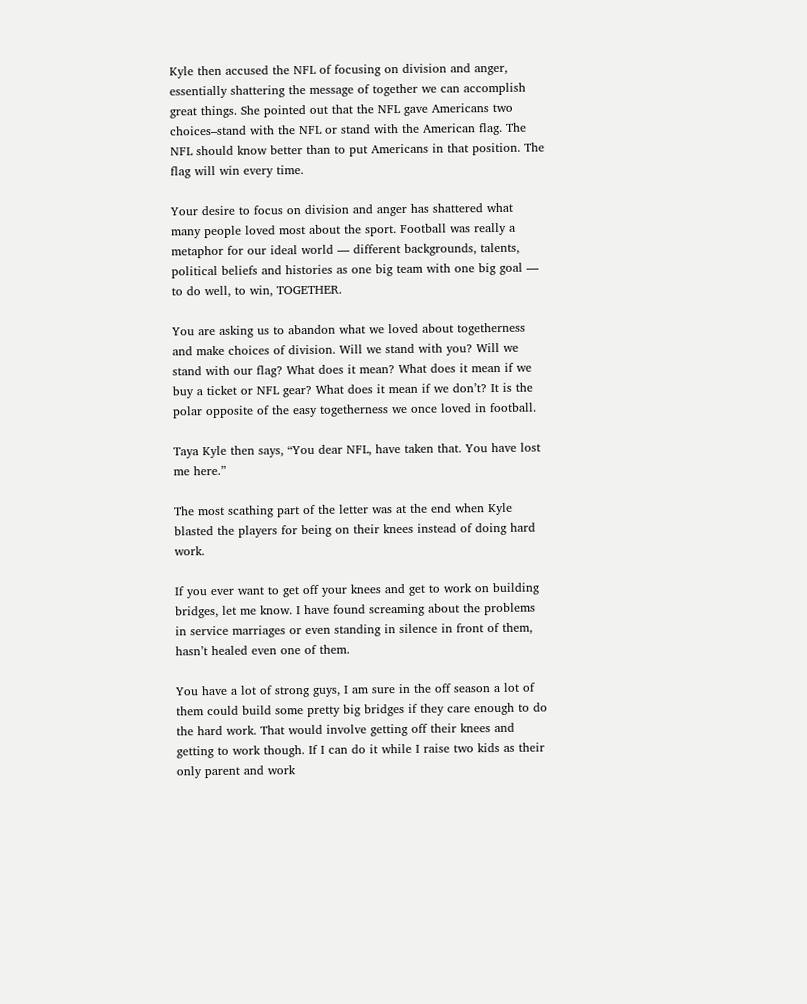Kyle then accused the NFL of focusing on division and anger, essentially shattering the message of together we can accomplish great things. She pointed out that the NFL gave Americans two choices–stand with the NFL or stand with the American flag. The NFL should know better than to put Americans in that position. The flag will win every time.

Your desire to focus on division and anger has shattered what many people loved most about the sport. Football was really a metaphor for our ideal world — different backgrounds, talents, political beliefs and histories as one big team with one big goal — to do well, to win, TOGETHER.

You are asking us to abandon what we loved about togetherness and make choices of division. Will we stand with you? Will we stand with our flag? What does it mean? What does it mean if we buy a ticket or NFL gear? What does it mean if we don’t? It is the polar opposite of the easy togetherness we once loved in football.

Taya Kyle then says, “You dear NFL, have taken that. You have lost me here.”

The most scathing part of the letter was at the end when Kyle blasted the players for being on their knees instead of doing hard work.

If you ever want to get off your knees and get to work on building bridges, let me know. I have found screaming about the problems in service marriages or even standing in silence in front of them, hasn’t healed even one of them.

You have a lot of strong guys, I am sure in the off season a lot of them could build some pretty big bridges if they care enough to do the hard work. That would involve getting off their knees and getting to work though. If I can do it while I raise two kids as their only parent and work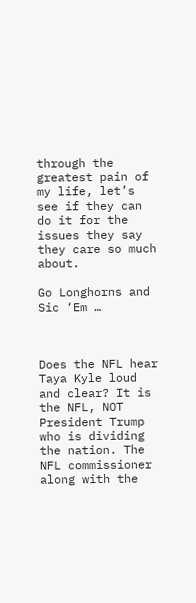through the greatest pain of my life, let’s see if they can do it for the issues they say they care so much about.

Go Longhorns and Sic ‘Em …



Does the NFL hear Taya Kyle loud and clear? It is the NFL, NOT President Trump who is dividing the nation. The NFL commissioner along with the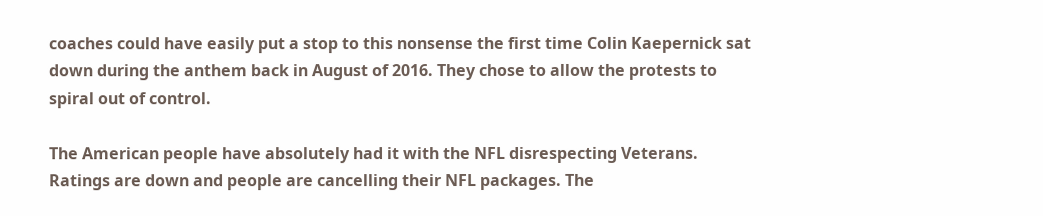coaches could have easily put a stop to this nonsense the first time Colin Kaepernick sat down during the anthem back in August of 2016. They chose to allow the protests to spiral out of control.

The American people have absolutely had it with the NFL disrespecting Veterans. Ratings are down and people are cancelling their NFL packages. The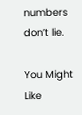numbers don’t lie.

You Might Like